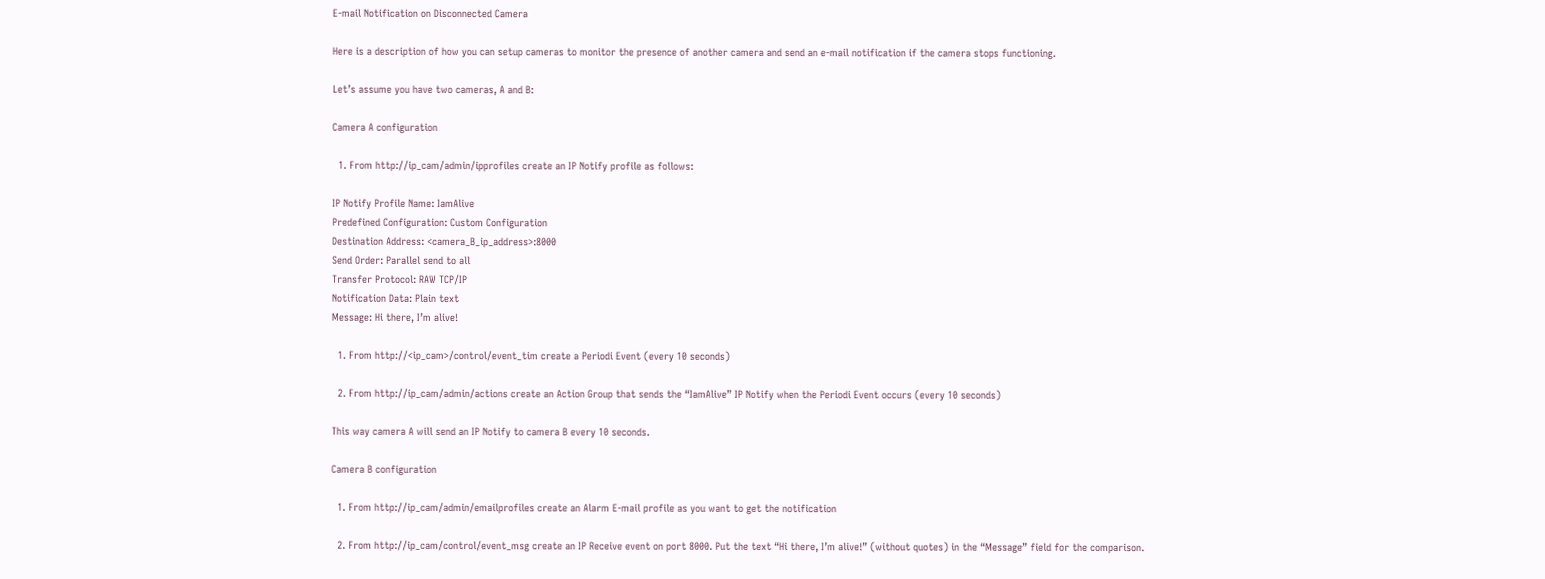E-mail Notification on Disconnected Camera

Here is a description of how you can setup cameras to monitor the presence of another camera and send an e-mail notification if the camera stops functioning.

Let’s assume you have two cameras, A and B:

Camera A configuration

  1. From http://ip_cam/admin/ipprofiles create an IP Notify profile as follows:

IP Notify Profile Name: IamAlive
Predefined Configuration: Custom Configuration
Destination Address: <camera_B_ip_address>:8000
Send Order: Parallel send to all
Transfer Protocol: RAW TCP/IP
Notification Data: Plain text
Message: Hi there, I’m alive!

  1. From http://<ip_cam>/control/event_tim create a Periodi Event (every 10 seconds)

  2. From http://ip_cam/admin/actions create an Action Group that sends the “IamAlive” IP Notify when the Periodi Event occurs (every 10 seconds)

This way camera A will send an IP Notify to camera B every 10 seconds.

Camera B configuration

  1. From http://ip_cam/admin/emailprofiles create an Alarm E-mail profile as you want to get the notification

  2. From http://ip_cam/control/event_msg create an IP Receive event on port 8000. Put the text “Hi there, I’m alive!” (without quotes) in the “Message” field for the comparison.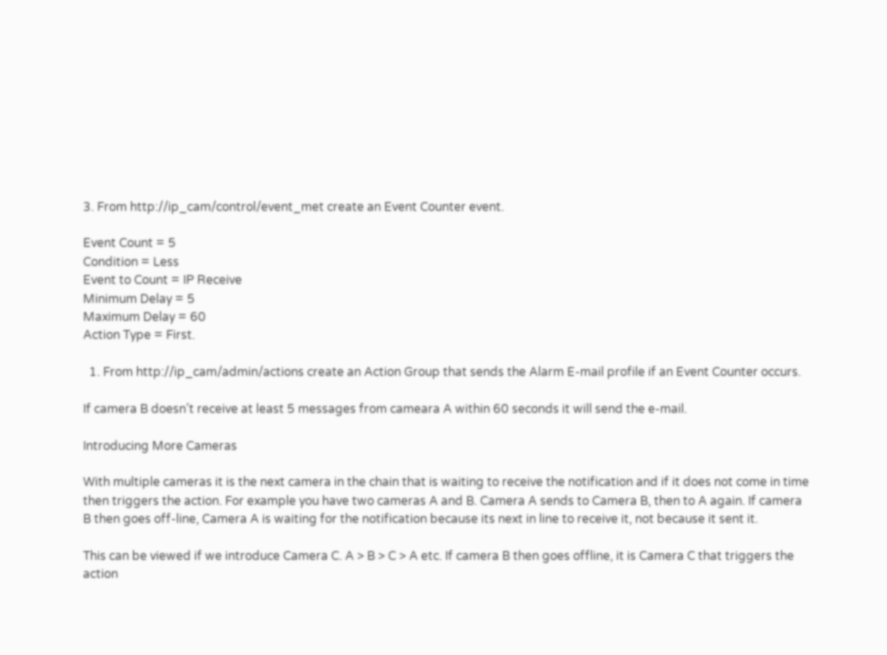3. From http://ip_cam/control/event_met create an Event Counter event.

Event Count = 5
Condition = Less
Event to Count = IP Receive
Minimum Delay = 5
Maximum Delay = 60
Action Type = First.

  1. From http://ip_cam/admin/actions create an Action Group that sends the Alarm E-mail profile if an Event Counter occurs.

If camera B doesn’t receive at least 5 messages from cameara A within 60 seconds it will send the e-mail.

Introducing More Cameras

With multiple cameras it is the next camera in the chain that is waiting to receive the notification and if it does not come in time then triggers the action. For example you have two cameras A and B. Camera A sends to Camera B, then to A again. If camera B then goes off-line, Camera A is waiting for the notification because its next in line to receive it, not because it sent it.

This can be viewed if we introduce Camera C. A > B > C > A etc. If camera B then goes offline, it is Camera C that triggers the action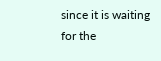since it is waiting for the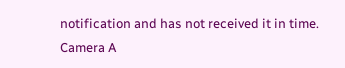notification and has not received it in time. Camera A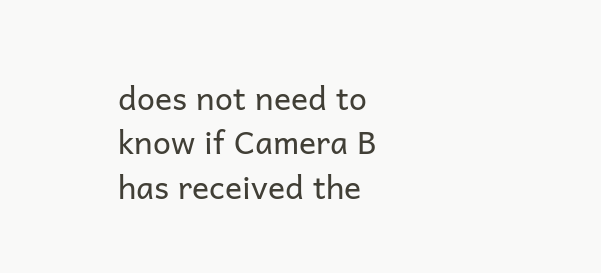does not need to know if Camera B has received the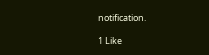notification.

1 Like